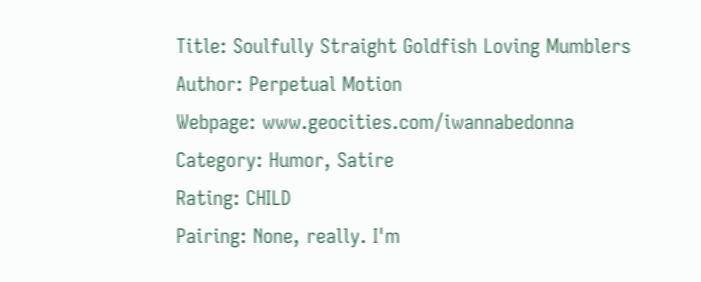Title: Soulfully Straight Goldfish Loving Mumblers
Author: Perpetual Motion
Webpage: www.geocities.com/iwannabedonna
Category: Humor, Satire
Rating: CHILD
Pairing: None, really. I'm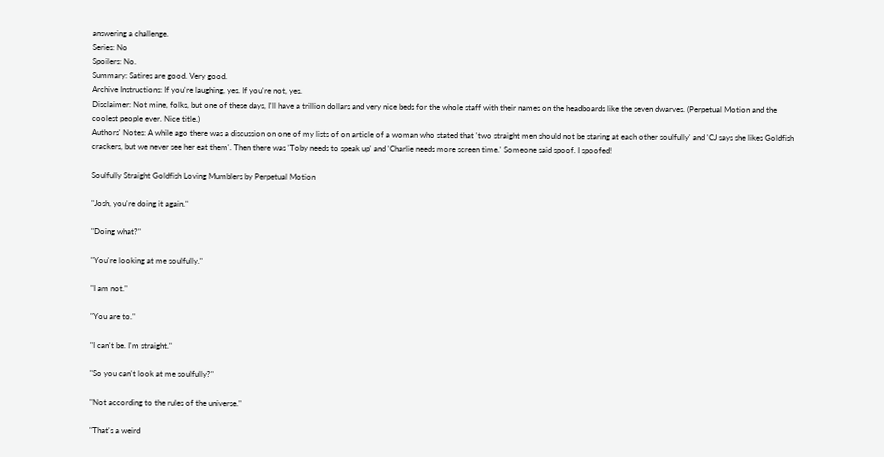answering a challenge.
Series: No
Spoilers: No.
Summary: Satires are good. Very good.
Archive Instructions: If you're laughing, yes. If you're not, yes.
Disclaimer: Not mine, folks, but one of these days, I'll have a trillion dollars and very nice beds for the whole staff with their names on the headboards like the seven dwarves. (Perpetual Motion and the coolest people ever. Nice title.)
Authors' Notes: A while ago there was a discussion on one of my lists of on article of a woman who stated that 'two straight men should not be staring at each other soulfully' and 'CJ says she likes Goldfish crackers, but we never see her eat them'. Then there was 'Toby needs to speak up' and 'Charlie needs more screen time.' Someone said spoof. I spoofed!

Soulfully Straight Goldfish Loving Mumblers by Perpetual Motion

"Josh, you're doing it again."

"Doing what?"

"You're looking at me soulfully."

"I am not."

"You are to."

"I can't be. I'm straight."

"So you can't look at me soulfully?"

"Not according to the rules of the universe."

"That's a weird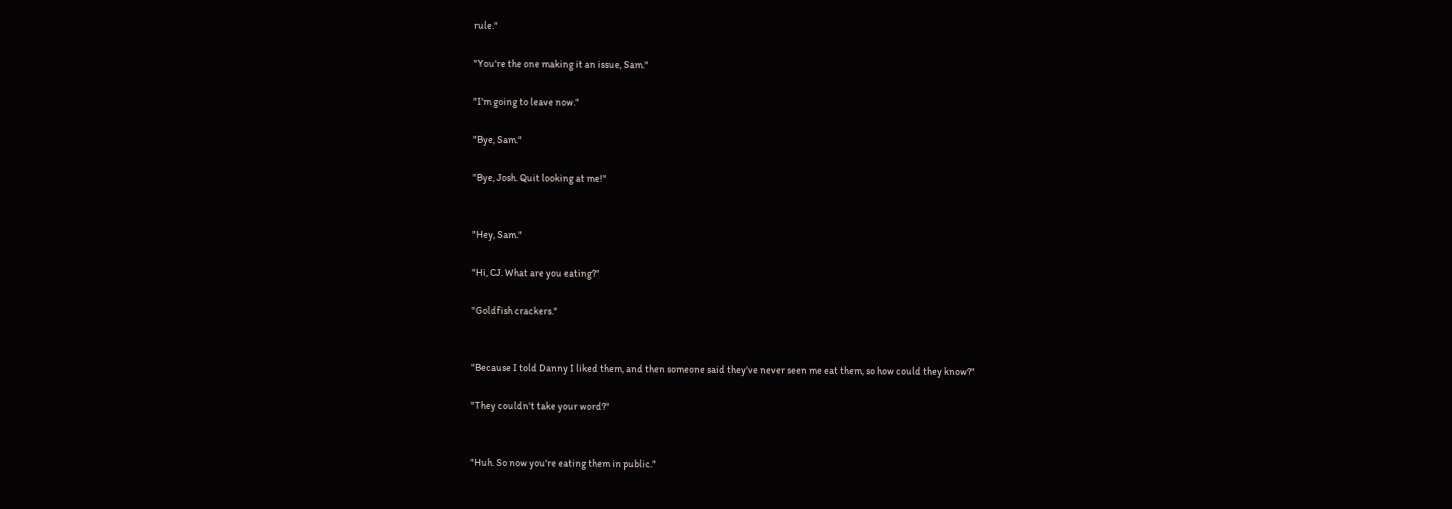rule."

"You're the one making it an issue, Sam."

"I'm going to leave now."

"Bye, Sam."

"Bye, Josh. Quit looking at me!"


"Hey, Sam."

"Hi, CJ. What are you eating?"

"Goldfish crackers."


"Because I told Danny I liked them, and then someone said they've never seen me eat them, so how could they know?"

"They couldn't take your word?"


"Huh. So now you're eating them in public."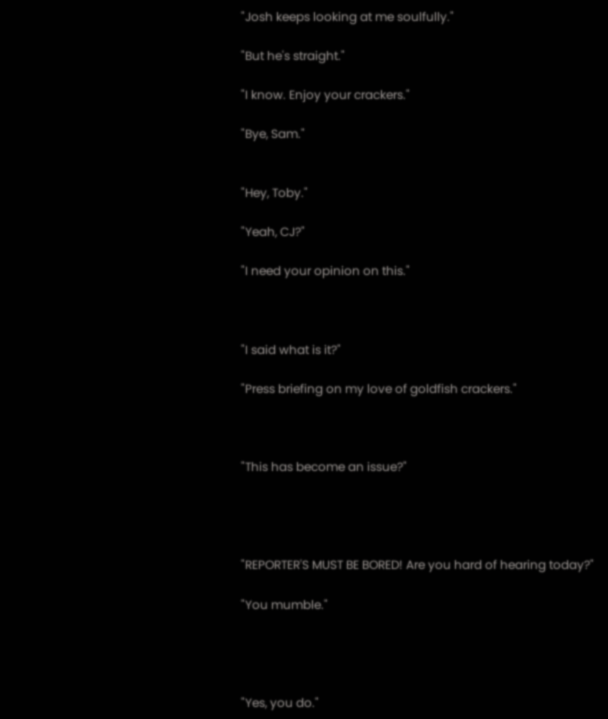"Josh keeps looking at me soulfully."

"But he's straight."

"I know. Enjoy your crackers."

"Bye, Sam."


"Hey, Toby."

"Yeah, CJ?"

"I need your opinion on this."



"I said what is it?"

"Press briefing on my love of goldfish crackers."



"This has become an issue?"




"REPORTER'S MUST BE BORED! Are you hard of hearing today?"

"You mumble."




"Yes, you do."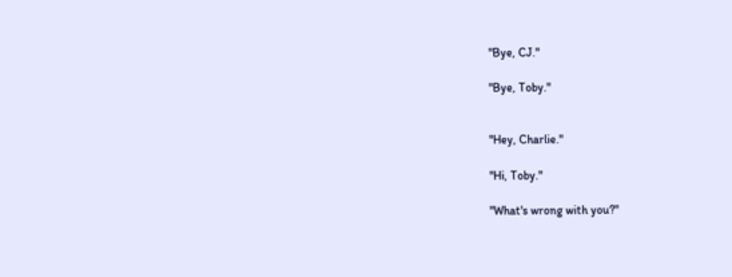"Bye, CJ."

"Bye, Toby."


"Hey, Charlie."

"Hi, Toby."

"What's wrong with you?"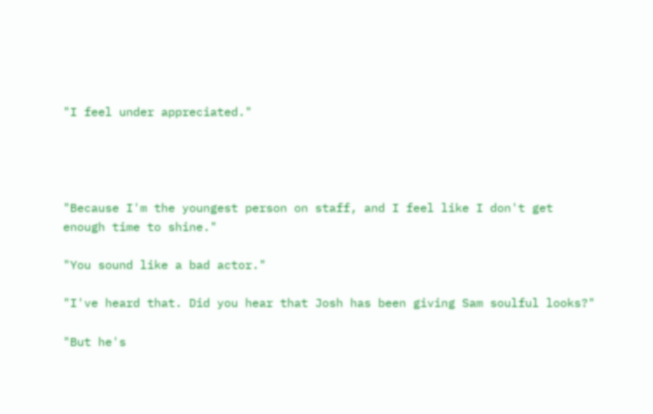"I feel under appreciated."




"Because I'm the youngest person on staff, and I feel like I don't get enough time to shine."

"You sound like a bad actor."

"I've heard that. Did you hear that Josh has been giving Sam soulful looks?"

"But he's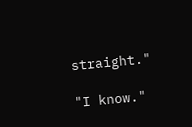straight."

"I know."